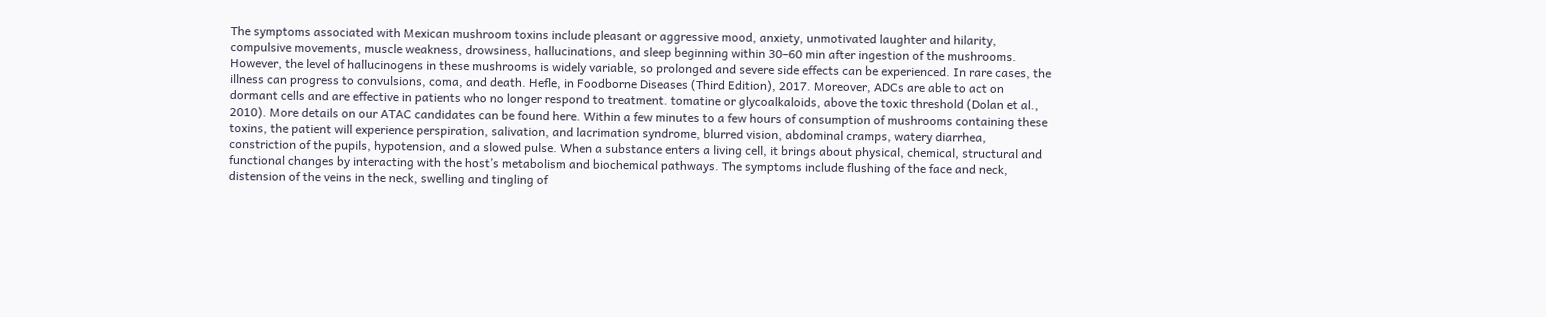The symptoms associated with Mexican mushroom toxins include pleasant or aggressive mood, anxiety, unmotivated laughter and hilarity, compulsive movements, muscle weakness, drowsiness, hallucinations, and sleep beginning within 30–60 min after ingestion of the mushrooms. However, the level of hallucinogens in these mushrooms is widely variable, so prolonged and severe side effects can be experienced. In rare cases, the illness can progress to convulsions, coma, and death. Hefle, in Foodborne Diseases (Third Edition), 2017. Moreover, ADCs are able to act on dormant cells and are effective in patients who no longer respond to treatment. tomatine or glycoalkaloids, above the toxic threshold (Dolan et al., 2010). More details on our ATAC candidates can be found here. Within a few minutes to a few hours of consumption of mushrooms containing these toxins, the patient will experience perspiration, salivation, and lacrimation syndrome, blurred vision, abdominal cramps, watery diarrhea, constriction of the pupils, hypotension, and a slowed pulse. When a substance enters a living cell, it brings about physical, chemical, structural and functional changes by interacting with the host’s metabolism and biochemical pathways. The symptoms include flushing of the face and neck, distension of the veins in the neck, swelling and tingling of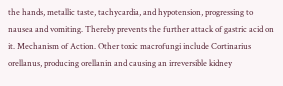the hands, metallic taste, tachycardia, and hypotension, progressing to nausea and vomiting. Thereby prevents the further attack of gastric acid on it. Mechanism of Action. Other toxic macrofungi include Cortinarius orellanus, producing orellanin and causing an irreversible kidney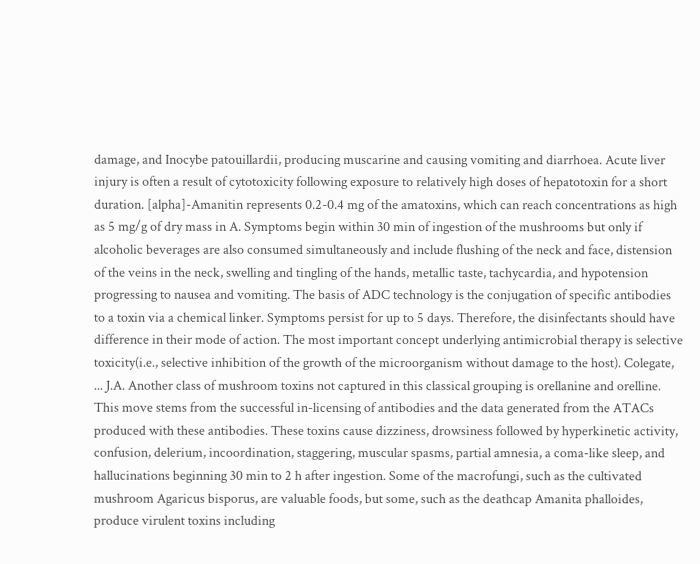damage, and Inocybe patouillardii, producing muscarine and causing vomiting and diarrhoea. Acute liver injury is often a result of cytotoxicity following exposure to relatively high doses of hepatotoxin for a short duration. [alpha]-Amanitin represents 0.2-0.4 mg of the amatoxins, which can reach concentrations as high as 5 mg/g of dry mass in A. Symptoms begin within 30 min of ingestion of the mushrooms but only if alcoholic beverages are also consumed simultaneously and include flushing of the neck and face, distension of the veins in the neck, swelling and tingling of the hands, metallic taste, tachycardia, and hypotension progressing to nausea and vomiting. The basis of ADC technology is the conjugation of specific antibodies to a toxin via a chemical linker. Symptoms persist for up to 5 days. Therefore, the disinfectants should have difference in their mode of action. The most important concept underlying antimicrobial therapy is selective toxicity(i.e., selective inhibition of the growth of the microorganism without damage to the host). Colegate, ... J.A. Another class of mushroom toxins not captured in this classical grouping is orellanine and orelline. This move stems from the successful in-licensing of antibodies and the data generated from the ATACs produced with these antibodies. These toxins cause dizziness, drowsiness followed by hyperkinetic activity, confusion, delerium, incoordination, staggering, muscular spasms, partial amnesia, a coma-like sleep, and hallucinations beginning 30 min to 2 h after ingestion. Some of the macrofungi, such as the cultivated mushroom Agaricus bisporus, are valuable foods, but some, such as the deathcap Amanita phalloides, produce virulent toxins including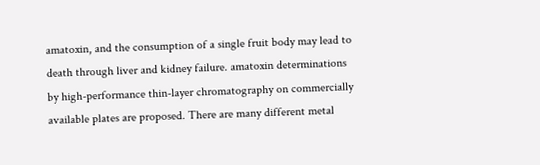amatoxin, and the consumption of a single fruit body may lead to death through liver and kidney failure. amatoxin determinations by high-performance thin-layer chromatography on commercially available plates are proposed. There are many different metal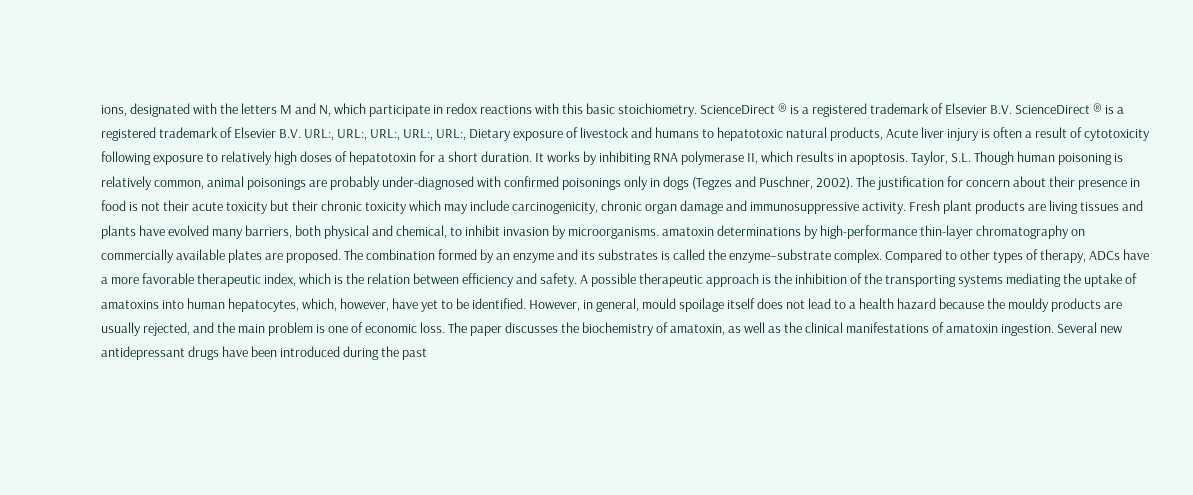ions, designated with the letters M and N, which participate in redox reactions with this basic stoichiometry. ScienceDirect ® is a registered trademark of Elsevier B.V. ScienceDirect ® is a registered trademark of Elsevier B.V. URL:, URL:, URL:, URL:, URL:, Dietary exposure of livestock and humans to hepatotoxic natural products, Acute liver injury is often a result of cytotoxicity following exposure to relatively high doses of hepatotoxin for a short duration. It works by inhibiting RNA polymerase II, which results in apoptosis. Taylor, S.L. Though human poisoning is relatively common, animal poisonings are probably under-diagnosed with confirmed poisonings only in dogs (Tegzes and Puschner, 2002). The justification for concern about their presence in food is not their acute toxicity but their chronic toxicity which may include carcinogenicity, chronic organ damage and immunosuppressive activity. Fresh plant products are living tissues and plants have evolved many barriers, both physical and chemical, to inhibit invasion by microorganisms. amatoxin determinations by high-performance thin-layer chromatography on commercially available plates are proposed. The combination formed by an enzyme and its substrates is called the enzyme–substrate complex. Compared to other types of therapy, ADCs have a more favorable therapeutic index, which is the relation between efficiency and safety. A possible therapeutic approach is the inhibition of the transporting systems mediating the uptake of amatoxins into human hepatocytes, which, however, have yet to be identified. However, in general, mould spoilage itself does not lead to a health hazard because the mouldy products are usually rejected, and the main problem is one of economic loss. The paper discusses the biochemistry of amatoxin, as well as the clinical manifestations of amatoxin ingestion. Several new antidepressant drugs have been introduced during the past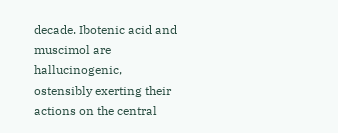decade. Ibotenic acid and muscimol are hallucinogenic, ostensibly exerting their actions on the central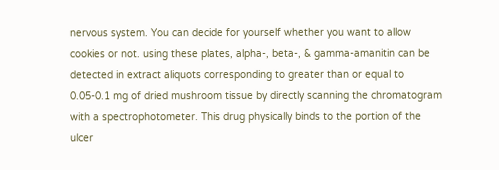nervous system. You can decide for yourself whether you want to allow cookies or not. using these plates, alpha-, beta-, & gamma-amanitin can be detected in extract aliquots corresponding to greater than or equal to 0.05-0.1 mg of dried mushroom tissue by directly scanning the chromatogram with a spectrophotometer. This drug physically binds to the portion of the ulcer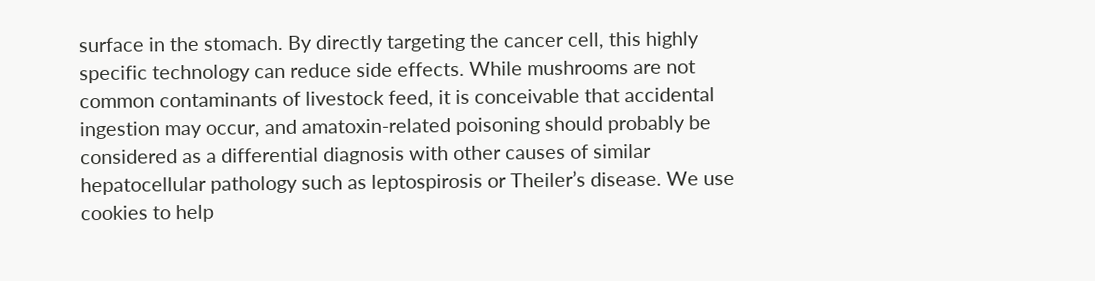surface in the stomach. By directly targeting the cancer cell, this highly specific technology can reduce side effects. While mushrooms are not common contaminants of livestock feed, it is conceivable that accidental ingestion may occur, and amatoxin-related poisoning should probably be considered as a differential diagnosis with other causes of similar hepatocellular pathology such as leptospirosis or Theiler’s disease. We use cookies to help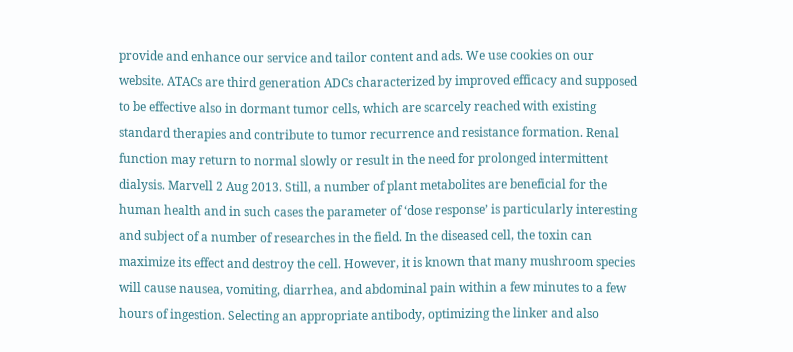provide and enhance our service and tailor content and ads. We use cookies on our website. ATACs are third generation ADCs characterized by improved efficacy and supposed to be effective also in dormant tumor cells, which are scarcely reached with existing standard therapies and contribute to tumor recurrence and resistance formation. Renal function may return to normal slowly or result in the need for prolonged intermittent dialysis. Marvell 2 Aug 2013. Still, a number of plant metabolites are beneficial for the human health and in such cases the parameter of ‘dose response’ is particularly interesting and subject of a number of researches in the field. In the diseased cell, the toxin can maximize its effect and destroy the cell. However, it is known that many mushroom species will cause nausea, vomiting, diarrhea, and abdominal pain within a few minutes to a few hours of ingestion. Selecting an appropriate antibody, optimizing the linker and also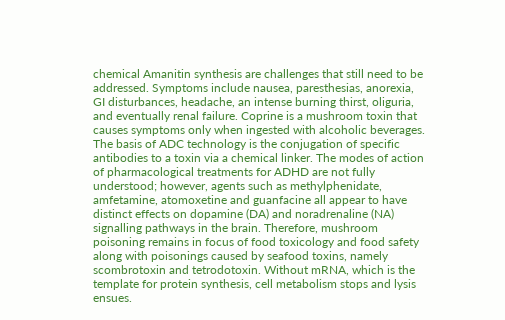chemical Amanitin synthesis are challenges that still need to be addressed. Symptoms include nausea, paresthesias, anorexia, GI disturbances, headache, an intense burning thirst, oliguria, and eventually renal failure. Coprine is a mushroom toxin that causes symptoms only when ingested with alcoholic beverages. The basis of ADC technology is the conjugation of specific antibodies to a toxin via a chemical linker. The modes of action of pharmacological treatments for ADHD are not fully understood; however, agents such as methylphenidate, amfetamine, atomoxetine and guanfacine all appear to have distinct effects on dopamine (DA) and noradrenaline (NA) signalling pathways in the brain. Therefore, mushroom poisoning remains in focus of food toxicology and food safety along with poisonings caused by seafood toxins, namely scombrotoxin and tetrodotoxin. Without mRNA, which is the template for protein synthesis, cell metabolism stops and lysis ensues.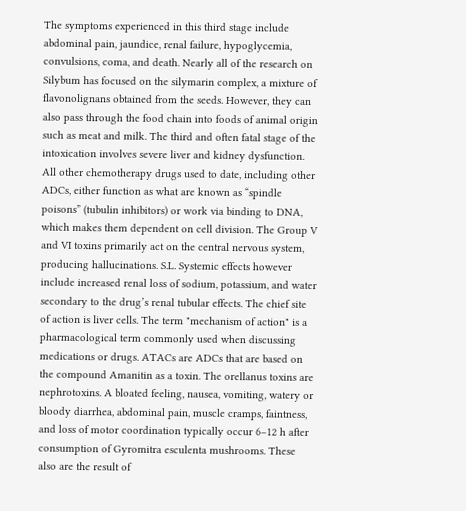The symptoms experienced in this third stage include abdominal pain, jaundice, renal failure, hypoglycemia, convulsions, coma, and death. Nearly all of the research on Silybum has focused on the silymarin complex, a mixture of flavonolignans obtained from the seeds. However, they can also pass through the food chain into foods of animal origin such as meat and milk. The third and often fatal stage of the intoxication involves severe liver and kidney dysfunction. All other chemotherapy drugs used to date, including other ADCs, either function as what are known as “spindle poisons” (tubulin inhibitors) or work via binding to DNA, which makes them dependent on cell division. The Group V and VI toxins primarily act on the central nervous system, producing hallucinations. S.L. Systemic effects however include increased renal loss of sodium, potassium, and water secondary to the drug’s renal tubular effects. The chief site of action is liver cells. The term "mechanism of action" is a pharmacological term commonly used when discussing medications or drugs. ATACs are ADCs that are based on the compound Amanitin as a toxin. The orellanus toxins are nephrotoxins. A bloated feeling, nausea, vomiting, watery or bloody diarrhea, abdominal pain, muscle cramps, faintness, and loss of motor coordination typically occur 6–12 h after consumption of Gyromitra esculenta mushrooms. These also are the result of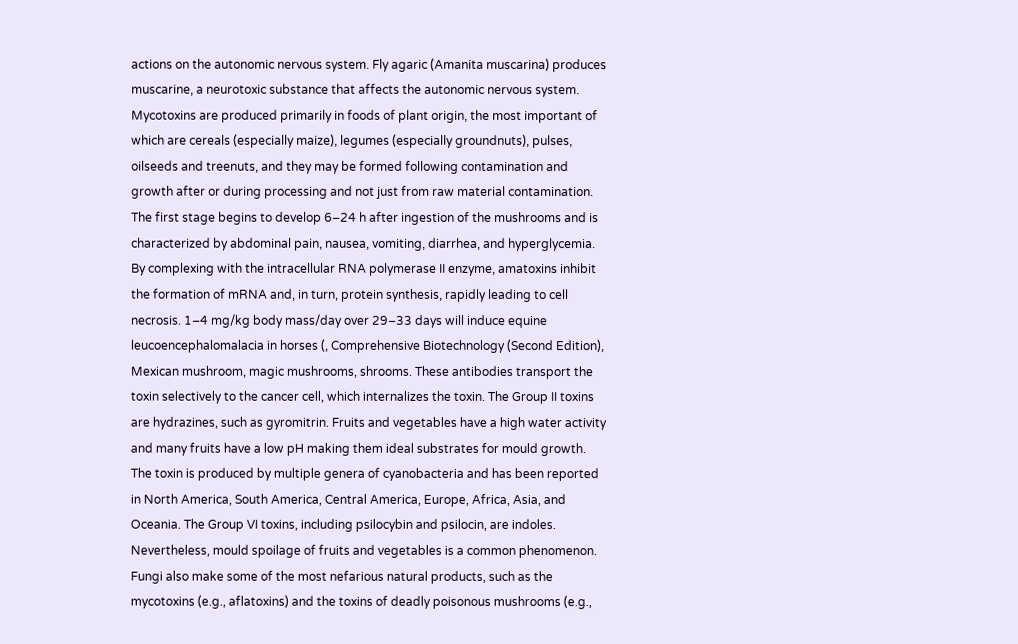actions on the autonomic nervous system. Fly agaric (Amanita muscarina) produces muscarine, a neurotoxic substance that affects the autonomic nervous system. Mycotoxins are produced primarily in foods of plant origin, the most important of which are cereals (especially maize), legumes (especially groundnuts), pulses, oilseeds and treenuts, and they may be formed following contamination and growth after or during processing and not just from raw material contamination. The first stage begins to develop 6–24 h after ingestion of the mushrooms and is characterized by abdominal pain, nausea, vomiting, diarrhea, and hyperglycemia. By complexing with the intracellular RNA polymerase II enzyme, amatoxins inhibit the formation of mRNA and, in turn, protein synthesis, rapidly leading to cell necrosis. 1–4 mg/kg body mass/day over 29–33 days will induce equine leucoencephalomalacia in horses (, Comprehensive Biotechnology (Second Edition), Mexican mushroom, magic mushrooms, shrooms. These antibodies transport the toxin selectively to the cancer cell, which internalizes the toxin. The Group II toxins are hydrazines, such as gyromitrin. Fruits and vegetables have a high water activity and many fruits have a low pH making them ideal substrates for mould growth. The toxin is produced by multiple genera of cyanobacteria and has been reported in North America, South America, Central America, Europe, Africa, Asia, and Oceania. The Group VI toxins, including psilocybin and psilocin, are indoles. Nevertheless, mould spoilage of fruits and vegetables is a common phenomenon. Fungi also make some of the most nefarious natural products, such as the mycotoxins (e.g., aflatoxins) and the toxins of deadly poisonous mushrooms (e.g.,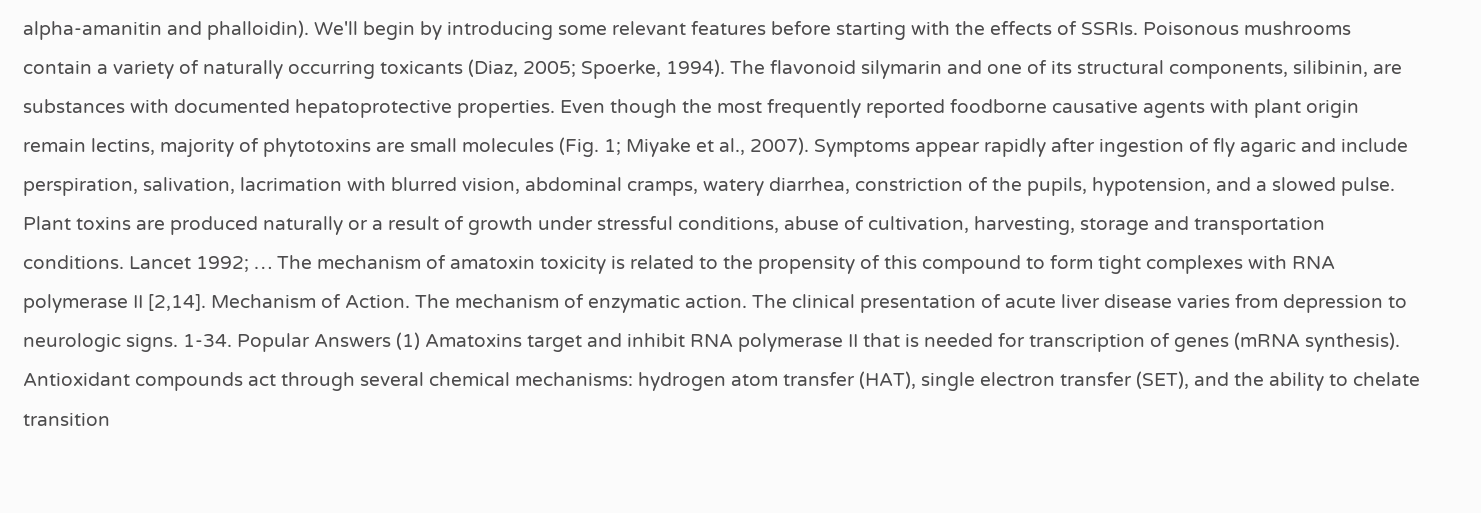alpha-amanitin and phalloidin). We'll begin by introducing some relevant features before starting with the effects of SSRIs. Poisonous mushrooms contain a variety of naturally occurring toxicants (Diaz, 2005; Spoerke, 1994). The flavonoid silymarin and one of its structural components, silibinin, are substances with documented hepatoprotective properties. Even though the most frequently reported foodborne causative agents with plant origin remain lectins, majority of phytotoxins are small molecules (Fig. 1; Miyake et al., 2007). Symptoms appear rapidly after ingestion of fly agaric and include perspiration, salivation, lacrimation with blurred vision, abdominal cramps, watery diarrhea, constriction of the pupils, hypotension, and a slowed pulse. Plant toxins are produced naturally or a result of growth under stressful conditions, abuse of cultivation, harvesting, storage and transportation conditions. Lancet 1992; … The mechanism of amatoxin toxicity is related to the propensity of this compound to form tight complexes with RNA polymerase II [2,14]. Mechanism of Action. The mechanism of enzymatic action. The clinical presentation of acute liver disease varies from depression to neurologic signs. 1-34. Popular Answers (1) Amatoxins target and inhibit RNA polymerase II that is needed for transcription of genes (mRNA synthesis). Antioxidant compounds act through several chemical mechanisms: hydrogen atom transfer (HAT), single electron transfer (SET), and the ability to chelate transition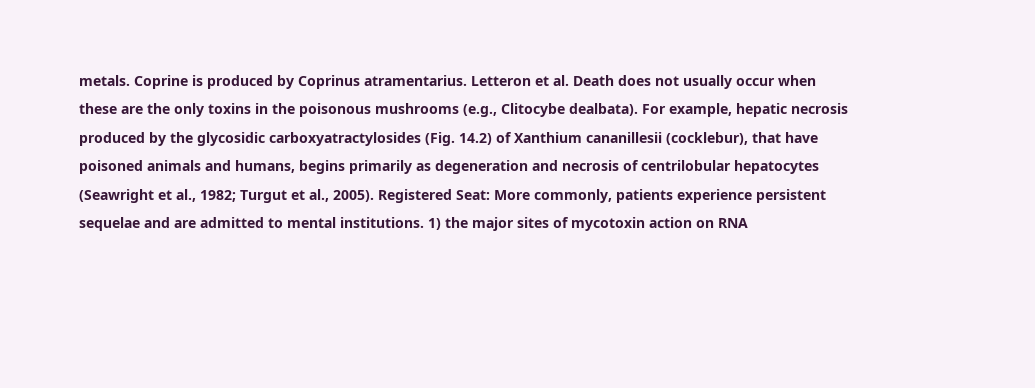metals. Coprine is produced by Coprinus atramentarius. Letteron et al. Death does not usually occur when these are the only toxins in the poisonous mushrooms (e.g., Clitocybe dealbata). For example, hepatic necrosis produced by the glycosidic carboxyatractylosides (Fig. 14.2) of Xanthium cananillesii (cocklebur), that have poisoned animals and humans, begins primarily as degeneration and necrosis of centrilobular hepatocytes (Seawright et al., 1982; Turgut et al., 2005). Registered Seat: More commonly, patients experience persistent sequelae and are admitted to mental institutions. 1) the major sites of mycotoxin action on RNA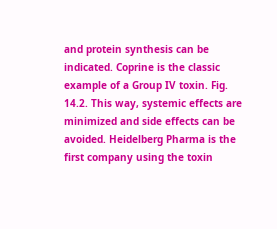and protein synthesis can be indicated. Coprine is the classic example of a Group IV toxin. Fig. 14.2. This way, systemic effects are minimized and side effects can be avoided. Heidelberg Pharma is the first company using the toxin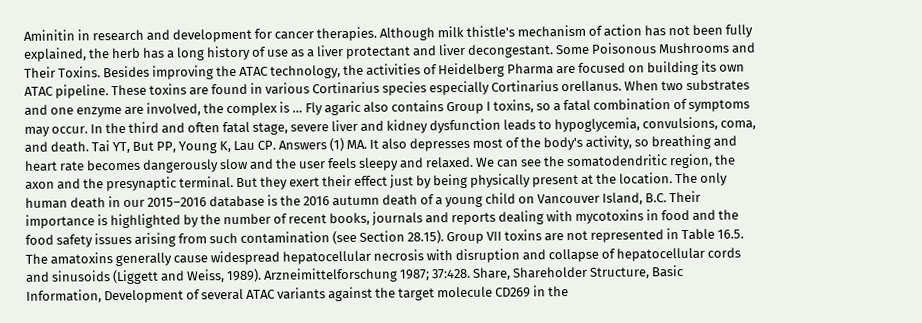Aminitin in research and development for cancer therapies. Although milk thistle's mechanism of action has not been fully explained, the herb has a long history of use as a liver protectant and liver decongestant. Some Poisonous Mushrooms and Their Toxins. Besides improving the ATAC technology, the activities of Heidelberg Pharma are focused on building its own ATAC pipeline. These toxins are found in various Cortinarius species especially Cortinarius orellanus. When two substrates and one enzyme are involved, the complex is … Fly agaric also contains Group I toxins, so a fatal combination of symptoms may occur. In the third and often fatal stage, severe liver and kidney dysfunction leads to hypoglycemia, convulsions, coma, and death. Tai YT, But PP, Young K, Lau CP. Answers (1) MA. It also depresses most of the body's activity, so breathing and heart rate becomes dangerously slow and the user feels sleepy and relaxed. We can see the somatodendritic region, the axon and the presynaptic terminal. But they exert their effect just by being physically present at the location. The only human death in our 2015–2016 database is the 2016 autumn death of a young child on Vancouver Island, B.C. Their importance is highlighted by the number of recent books, journals and reports dealing with mycotoxins in food and the food safety issues arising from such contamination (see Section 28.15). Group VII toxins are not represented in Table 16.5. The amatoxins generally cause widespread hepatocellular necrosis with disruption and collapse of hepatocellular cords and sinusoids (Liggett and Weiss, 1989). Arzneimittelforschung 1987; 37:428. Share, Shareholder Structure, Basic Information, Development of several ATAC variants against the target molecule CD269 in the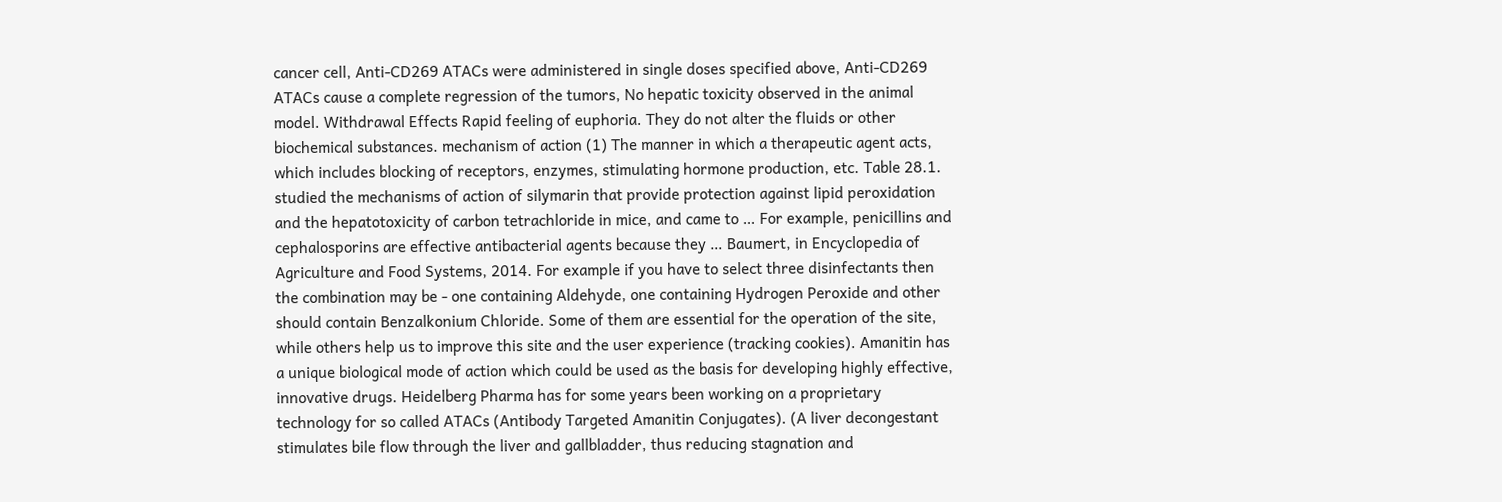cancer cell, Anti-CD269 ATACs were administered in single doses specified above, Anti-CD269 ATACs cause a complete regression of the tumors, No hepatic toxicity observed in the animal model. Withdrawal Effects Rapid feeling of euphoria. They do not alter the fluids or other biochemical substances. mechanism of action (1) The manner in which a therapeutic agent acts, which includes blocking of receptors, enzymes, stimulating hormone production, etc. Table 28.1. studied the mechanisms of action of silymarin that provide protection against lipid peroxidation and the hepatotoxicity of carbon tetrachloride in mice, and came to … For example, penicillins and cephalosporins are effective antibacterial agents because they … Baumert, in Encyclopedia of Agriculture and Food Systems, 2014. For example if you have to select three disinfectants then the combination may be - one containing Aldehyde, one containing Hydrogen Peroxide and other should contain Benzalkonium Chloride. Some of them are essential for the operation of the site, while others help us to improve this site and the user experience (tracking cookies). Amanitin has a unique biological mode of action which could be used as the basis for developing highly effective, innovative drugs. Heidelberg Pharma has for some years been working on a proprietary technology for so called ATACs (Antibody Targeted Amanitin Conjugates). (A liver decongestant stimulates bile flow through the liver and gallbladder, thus reducing stagnation and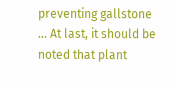preventing gallstone … At last, it should be noted that plant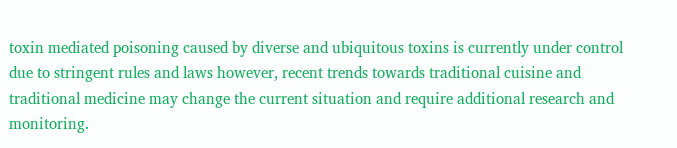toxin mediated poisoning caused by diverse and ubiquitous toxins is currently under control due to stringent rules and laws however, recent trends towards traditional cuisine and traditional medicine may change the current situation and require additional research and monitoring.